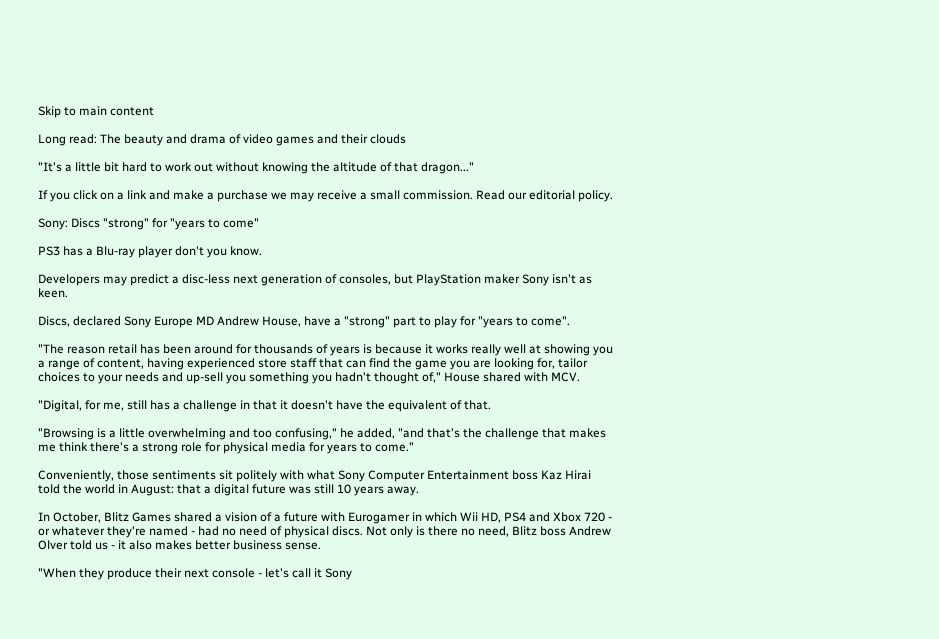Skip to main content

Long read: The beauty and drama of video games and their clouds

"It's a little bit hard to work out without knowing the altitude of that dragon..."

If you click on a link and make a purchase we may receive a small commission. Read our editorial policy.

Sony: Discs "strong" for "years to come"

PS3 has a Blu-ray player don't you know.

Developers may predict a disc-less next generation of consoles, but PlayStation maker Sony isn't as keen.

Discs, declared Sony Europe MD Andrew House, have a "strong" part to play for "years to come".

"The reason retail has been around for thousands of years is because it works really well at showing you a range of content, having experienced store staff that can find the game you are looking for, tailor choices to your needs and up-sell you something you hadn't thought of," House shared with MCV.

"Digital, for me, still has a challenge in that it doesn't have the equivalent of that.

"Browsing is a little overwhelming and too confusing," he added, "and that's the challenge that makes me think there's a strong role for physical media for years to come."

Conveniently, those sentiments sit politely with what Sony Computer Entertainment boss Kaz Hirai told the world in August: that a digital future was still 10 years away.

In October, Blitz Games shared a vision of a future with Eurogamer in which Wii HD, PS4 and Xbox 720 - or whatever they're named - had no need of physical discs. Not only is there no need, Blitz boss Andrew Olver told us - it also makes better business sense.

"When they produce their next console - let's call it Sony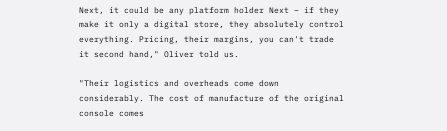Next, it could be any platform holder Next – if they make it only a digital store, they absolutely control everything. Pricing, their margins, you can't trade it second hand," Oliver told us.

"Their logistics and overheads come down considerably. The cost of manufacture of the original console comes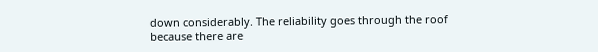down considerably. The reliability goes through the roof because there are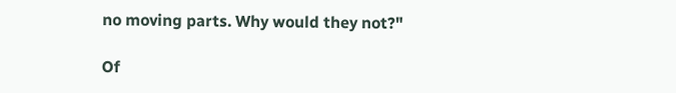no moving parts. Why would they not?"

Of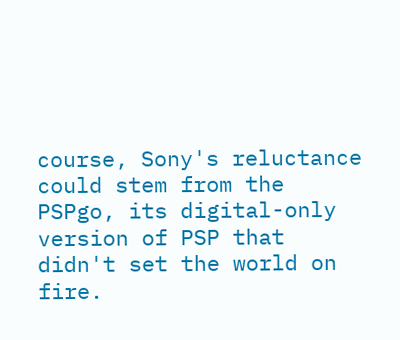course, Sony's reluctance could stem from the PSPgo, its digital-only version of PSP that didn't set the world on fire.